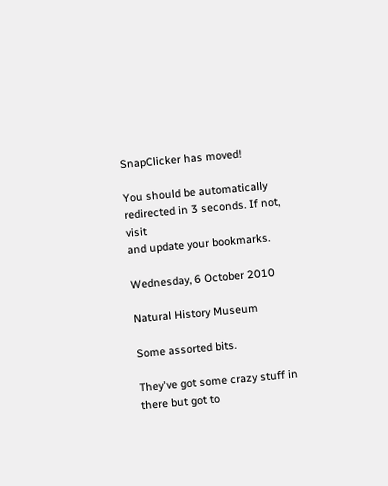SnapClicker has moved!

You should be automatically redirected in 3 seconds. If not, visit
and update your bookmarks.

Wednesday, 6 October 2010

Natural History Museum

Some assorted bits.

They've got some crazy stuff in there but got to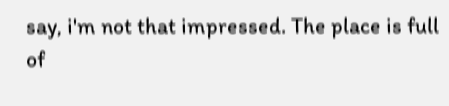say, i'm not that impressed. The place is full of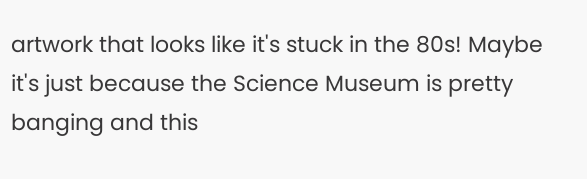artwork that looks like it's stuck in the 80s! Maybe it's just because the Science Museum is pretty banging and this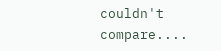couldn't compare....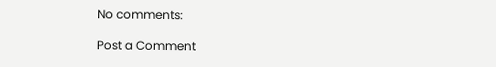No comments:

Post a Comment